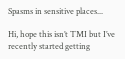Spasms in sensitive places...

Hi, hope this isn’t TMI but I’ve recently started getting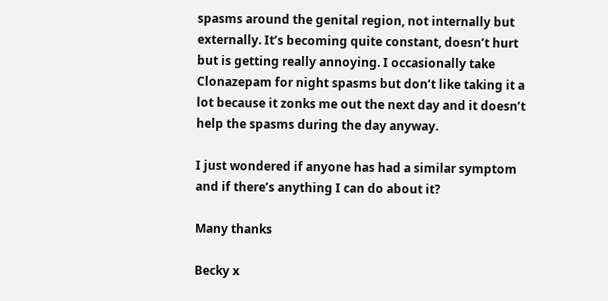spasms around the genital region, not internally but externally. It’s becoming quite constant, doesn’t hurt but is getting really annoying. I occasionally take Clonazepam for night spasms but don’t like taking it a lot because it zonks me out the next day and it doesn’t help the spasms during the day anyway.

I just wondered if anyone has had a similar symptom and if there’s anything I can do about it?

Many thanks

Becky x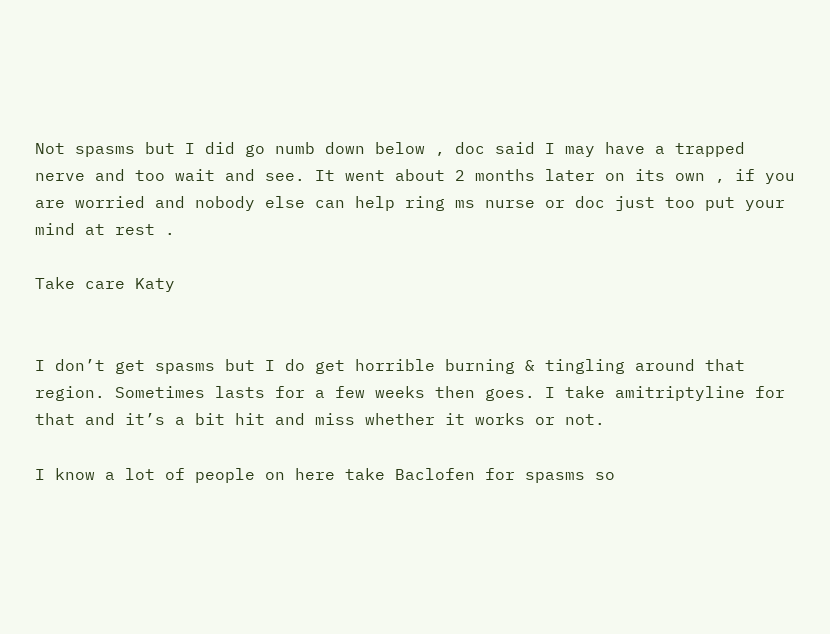Not spasms but I did go numb down below , doc said I may have a trapped nerve and too wait and see. It went about 2 months later on its own , if you are worried and nobody else can help ring ms nurse or doc just too put your mind at rest .

Take care Katy


I don’t get spasms but I do get horrible burning & tingling around that region. Sometimes lasts for a few weeks then goes. I take amitriptyline for that and it’s a bit hit and miss whether it works or not.

I know a lot of people on here take Baclofen for spasms so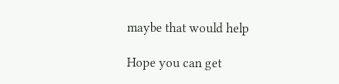maybe that would help

Hope you can get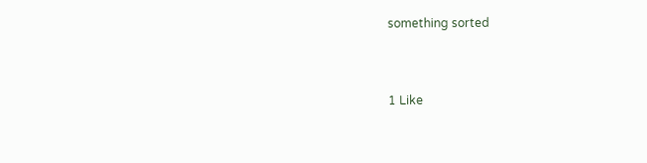something sorted


1 Like